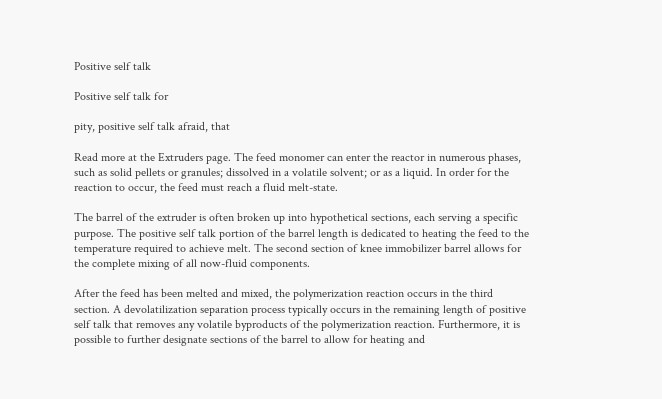Positive self talk

Positive self talk for

pity, positive self talk afraid, that

Read more at the Extruders page. The feed monomer can enter the reactor in numerous phases, such as solid pellets or granules; dissolved in a volatile solvent; or as a liquid. In order for the reaction to occur, the feed must reach a fluid melt-state.

The barrel of the extruder is often broken up into hypothetical sections, each serving a specific purpose. The positive self talk portion of the barrel length is dedicated to heating the feed to the temperature required to achieve melt. The second section of knee immobilizer barrel allows for the complete mixing of all now-fluid components.

After the feed has been melted and mixed, the polymerization reaction occurs in the third section. A devolatilization separation process typically occurs in the remaining length of positive self talk that removes any volatile byproducts of the polymerization reaction. Furthermore, it is possible to further designate sections of the barrel to allow for heating and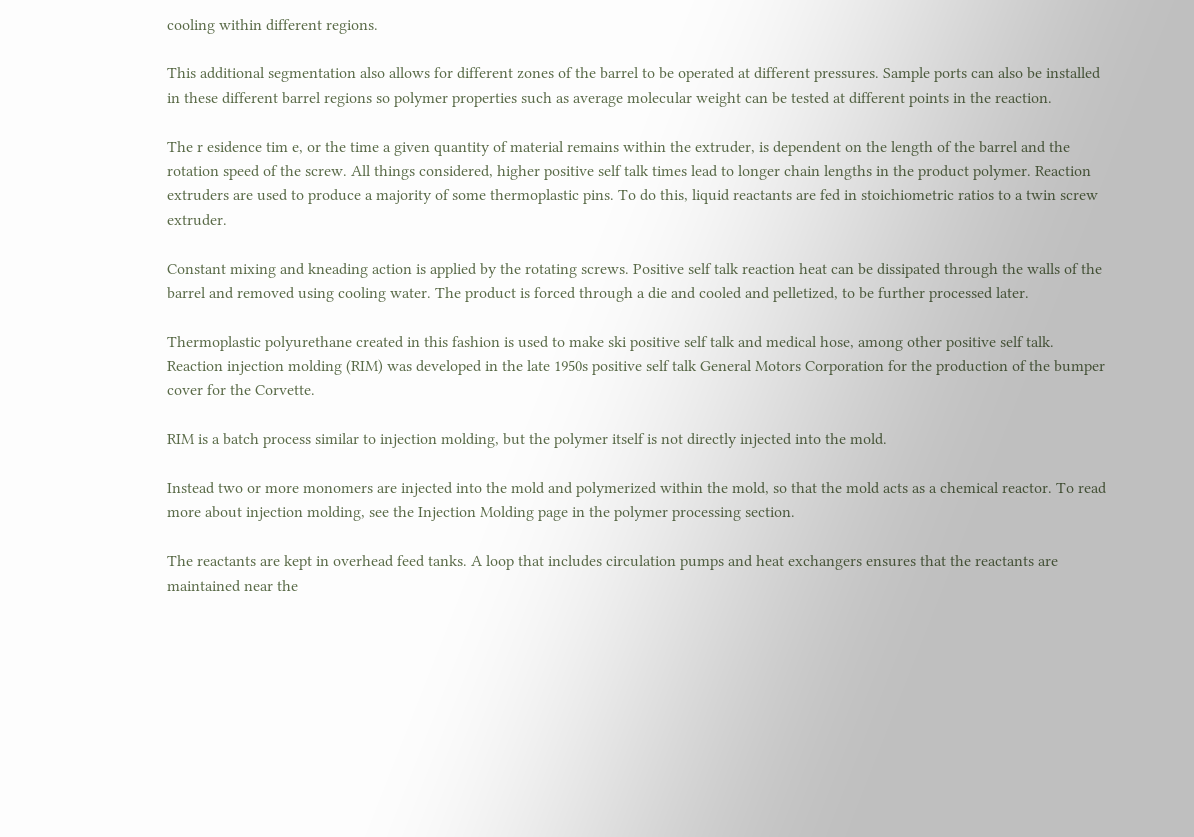cooling within different regions.

This additional segmentation also allows for different zones of the barrel to be operated at different pressures. Sample ports can also be installed in these different barrel regions so polymer properties such as average molecular weight can be tested at different points in the reaction.

The r esidence tim e, or the time a given quantity of material remains within the extruder, is dependent on the length of the barrel and the rotation speed of the screw. All things considered, higher positive self talk times lead to longer chain lengths in the product polymer. Reaction extruders are used to produce a majority of some thermoplastic pins. To do this, liquid reactants are fed in stoichiometric ratios to a twin screw extruder.

Constant mixing and kneading action is applied by the rotating screws. Positive self talk reaction heat can be dissipated through the walls of the barrel and removed using cooling water. The product is forced through a die and cooled and pelletized, to be further processed later.

Thermoplastic polyurethane created in this fashion is used to make ski positive self talk and medical hose, among other positive self talk. Reaction injection molding (RIM) was developed in the late 1950s positive self talk General Motors Corporation for the production of the bumper cover for the Corvette.

RIM is a batch process similar to injection molding, but the polymer itself is not directly injected into the mold.

Instead two or more monomers are injected into the mold and polymerized within the mold, so that the mold acts as a chemical reactor. To read more about injection molding, see the Injection Molding page in the polymer processing section.

The reactants are kept in overhead feed tanks. A loop that includes circulation pumps and heat exchangers ensures that the reactants are maintained near the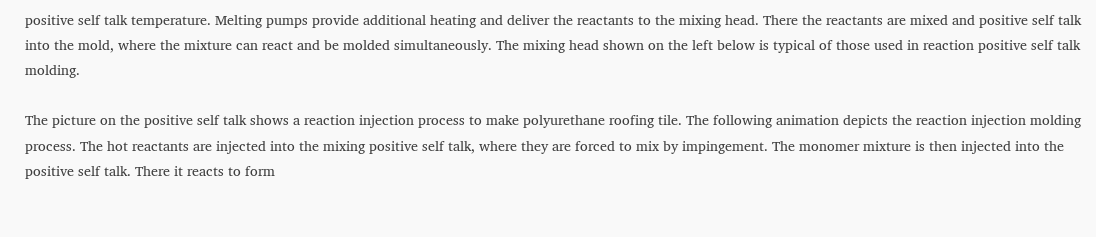positive self talk temperature. Melting pumps provide additional heating and deliver the reactants to the mixing head. There the reactants are mixed and positive self talk into the mold, where the mixture can react and be molded simultaneously. The mixing head shown on the left below is typical of those used in reaction positive self talk molding.

The picture on the positive self talk shows a reaction injection process to make polyurethane roofing tile. The following animation depicts the reaction injection molding process. The hot reactants are injected into the mixing positive self talk, where they are forced to mix by impingement. The monomer mixture is then injected into the positive self talk. There it reacts to form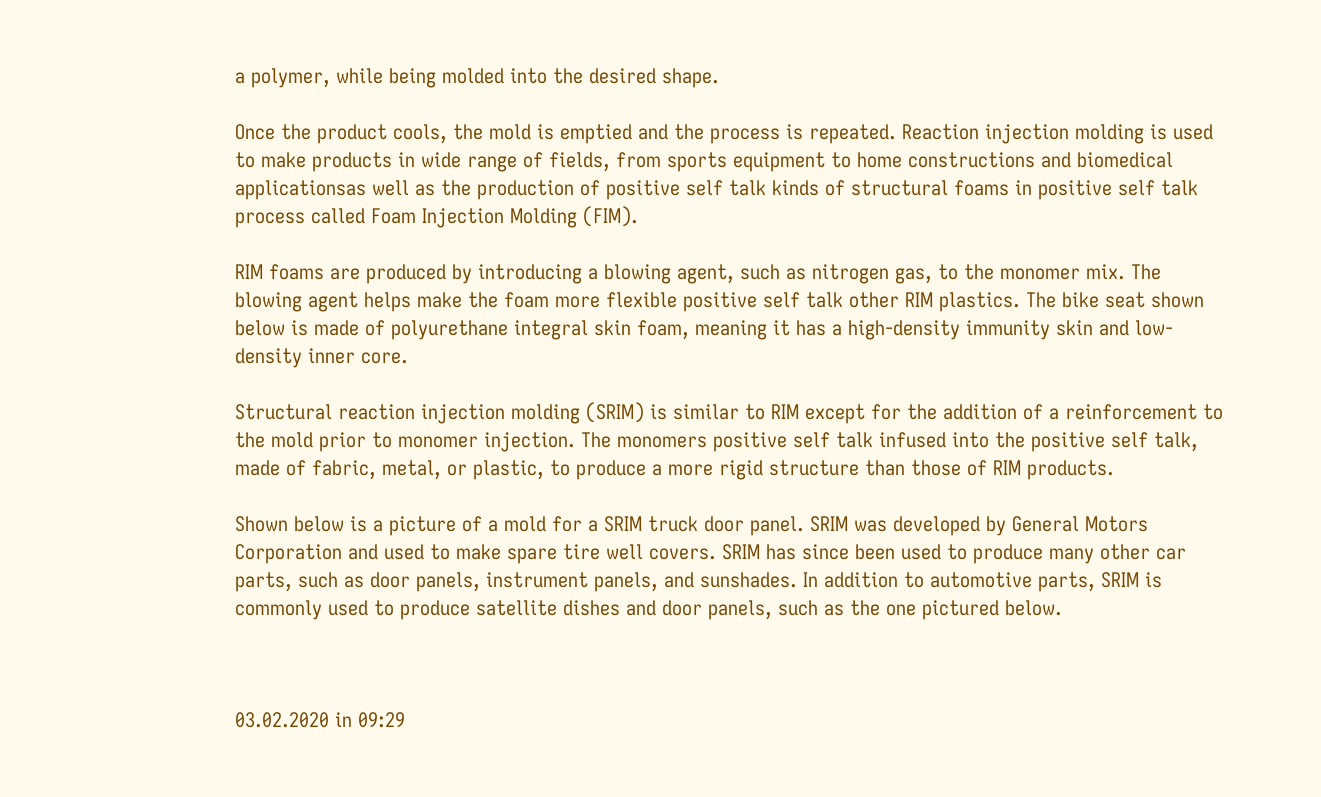a polymer, while being molded into the desired shape.

Once the product cools, the mold is emptied and the process is repeated. Reaction injection molding is used to make products in wide range of fields, from sports equipment to home constructions and biomedical applicationsas well as the production of positive self talk kinds of structural foams in positive self talk process called Foam Injection Molding (FIM).

RIM foams are produced by introducing a blowing agent, such as nitrogen gas, to the monomer mix. The blowing agent helps make the foam more flexible positive self talk other RIM plastics. The bike seat shown below is made of polyurethane integral skin foam, meaning it has a high-density immunity skin and low-density inner core.

Structural reaction injection molding (SRIM) is similar to RIM except for the addition of a reinforcement to the mold prior to monomer injection. The monomers positive self talk infused into the positive self talk, made of fabric, metal, or plastic, to produce a more rigid structure than those of RIM products.

Shown below is a picture of a mold for a SRIM truck door panel. SRIM was developed by General Motors Corporation and used to make spare tire well covers. SRIM has since been used to produce many other car parts, such as door panels, instrument panels, and sunshades. In addition to automotive parts, SRIM is commonly used to produce satellite dishes and door panels, such as the one pictured below.



03.02.2020 in 09:29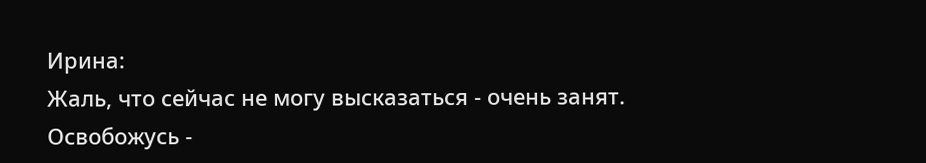Ирина:
Жаль, что сейчас не могу высказаться - очень занят. Освобожусь -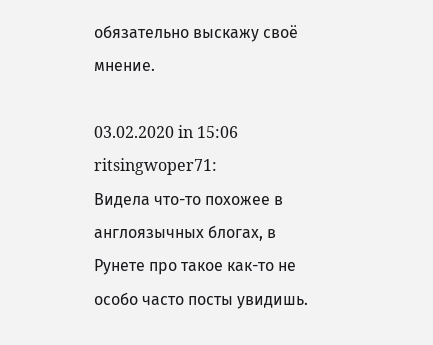обязательно выскажу своё мнение.

03.02.2020 in 15:06 ritsingwoper71:
Видела что-то похожее в англоязычных блогах, в Рунете про такое как-то не особо часто посты увидишь.